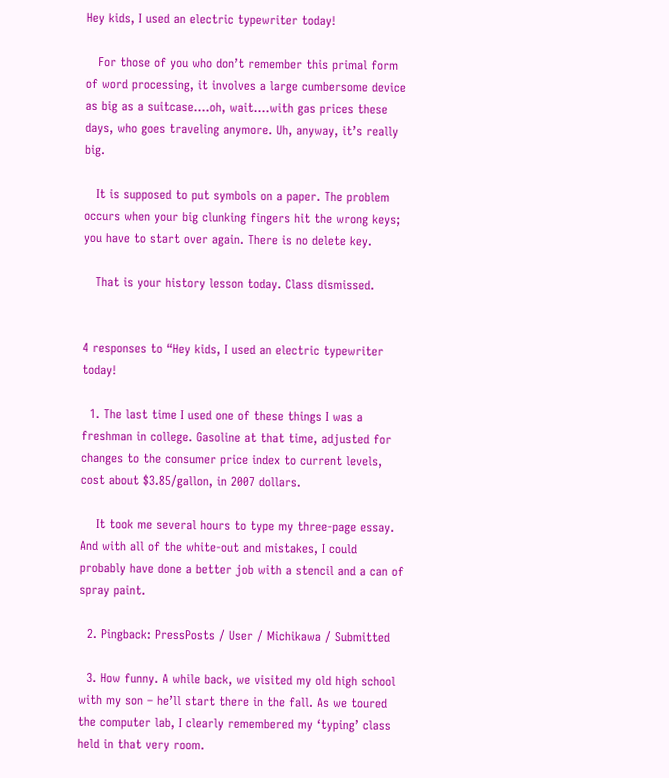Hey kids, I used an electric typewriter today!

   For those of you who don’t remember this primal form of word processing, it involves a large cumbersome device as big as a suitcase….oh, wait….with gas prices these days, who goes traveling anymore. Uh, anyway, it’s really big.

   It is supposed to put symbols on a paper. The problem occurs when your big clunking fingers hit the wrong keys; you have to start over again. There is no delete key.

   That is your history lesson today. Class dismissed.


4 responses to “Hey kids, I used an electric typewriter today!

  1. The last time I used one of these things I was a freshman in college. Gasoline at that time, adjusted for changes to the consumer price index to current levels, cost about $3.85/gallon, in 2007 dollars.

    It took me several hours to type my three-page essay. And with all of the white-out and mistakes, I could probably have done a better job with a stencil and a can of spray paint.

  2. Pingback: PressPosts / User / Michikawa / Submitted

  3. How funny. A while back, we visited my old high school with my son – he’ll start there in the fall. As we toured the computer lab, I clearly remembered my ‘typing’ class held in that very room.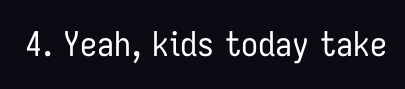4. Yeah, kids today take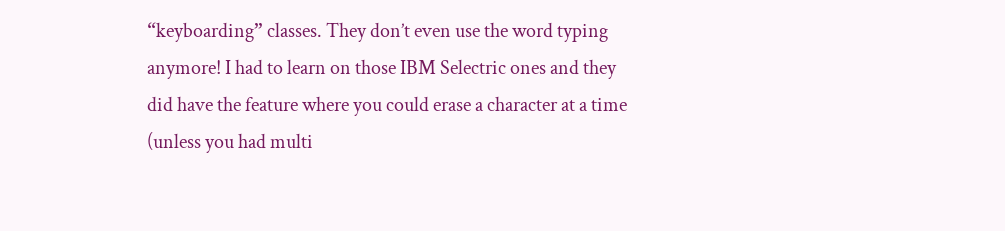“keyboarding” classes. They don’t even use the word typing anymore! I had to learn on those IBM Selectric ones and they did have the feature where you could erase a character at a time (unless you had multi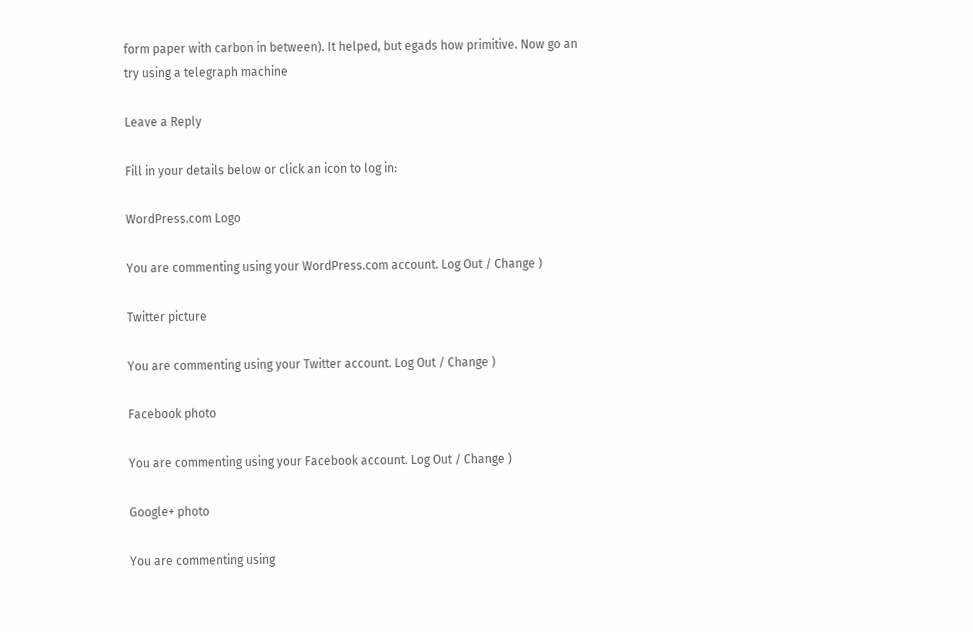form paper with carbon in between). It helped, but egads how primitive. Now go an try using a telegraph machine

Leave a Reply

Fill in your details below or click an icon to log in:

WordPress.com Logo

You are commenting using your WordPress.com account. Log Out / Change )

Twitter picture

You are commenting using your Twitter account. Log Out / Change )

Facebook photo

You are commenting using your Facebook account. Log Out / Change )

Google+ photo

You are commenting using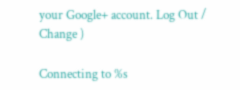your Google+ account. Log Out / Change )

Connecting to %s